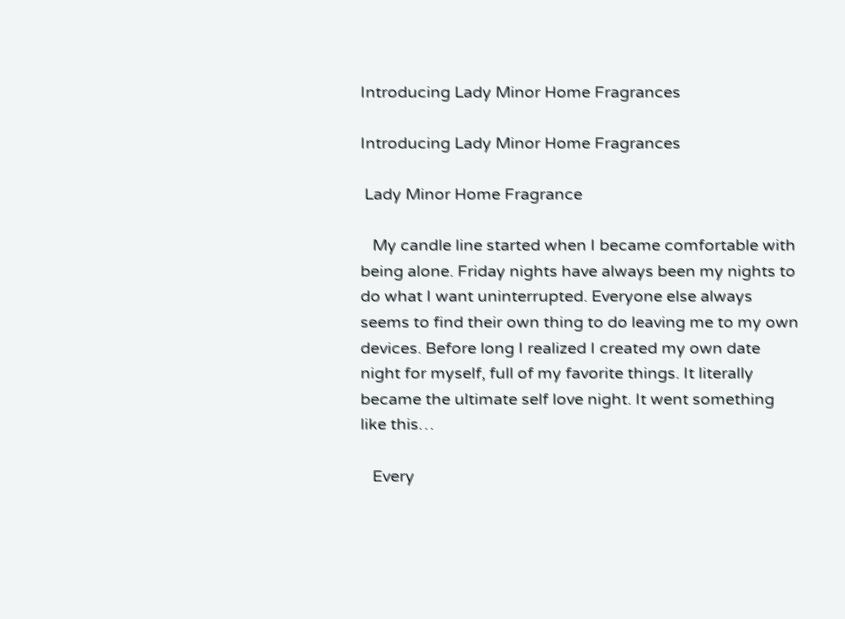Introducing Lady Minor Home Fragrances

Introducing Lady Minor Home Fragrances

 Lady Minor Home Fragrance

   My candle line started when I became comfortable with being alone. Friday nights have always been my nights to do what I want uninterrupted. Everyone else always seems to find their own thing to do leaving me to my own devices. Before long I realized I created my own date night for myself, full of my favorite things. It literally became the ultimate self love night. It went something like this…

   Every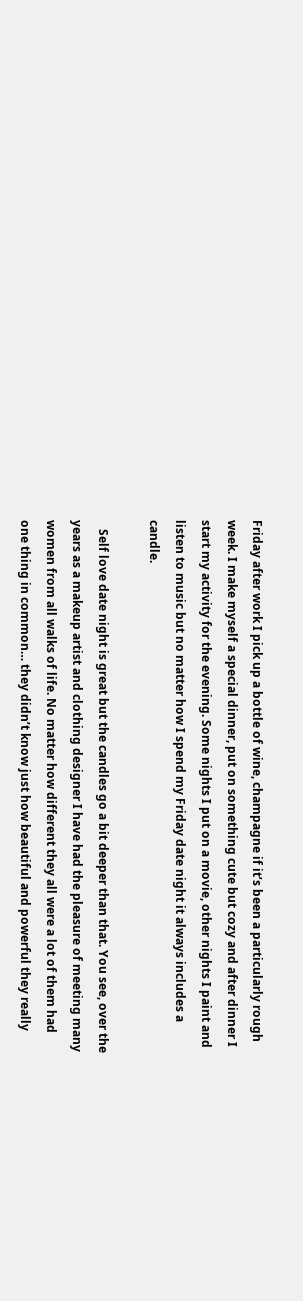Friday after work I pick up a bottle of wine, champagne if it’s been a particularly rough week. I make myself a special dinner, put on something cute but cozy and after dinner I start my activity for the evening. Some nights I put on a movie, other nights I paint and listen to music but no matter how I spend my Friday date night it always includes a candle.

   Self love date night is great but the candles go a bit deeper than that. You see, over the years as a makeup artist and clothing designer I have had the pleasure of meeting many women from all walks of life. No matter how different they all were a lot of them had one thing in common… they didn’t know just how beautiful and powerful they really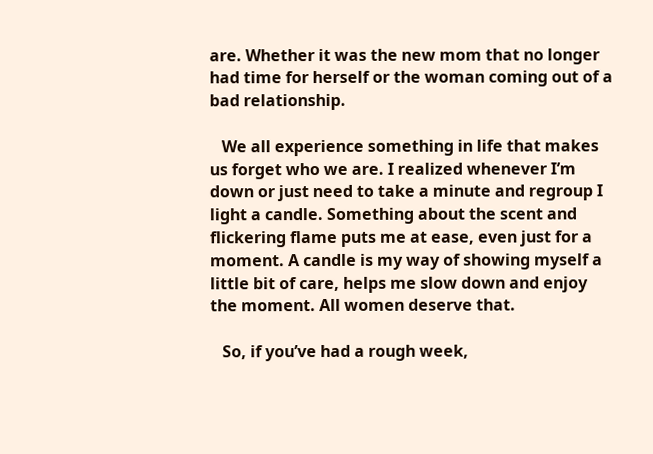are. Whether it was the new mom that no longer had time for herself or the woman coming out of a bad relationship.

   We all experience something in life that makes us forget who we are. I realized whenever I’m down or just need to take a minute and regroup I light a candle. Something about the scent and flickering flame puts me at ease, even just for a moment. A candle is my way of showing myself a little bit of care, helps me slow down and enjoy the moment. All women deserve that.

   So, if you’ve had a rough week,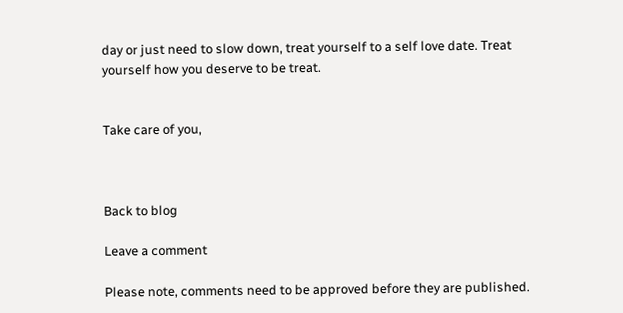day or just need to slow down, treat yourself to a self love date. Treat yourself how you deserve to be treat.


Take care of you,



Back to blog

Leave a comment

Please note, comments need to be approved before they are published.